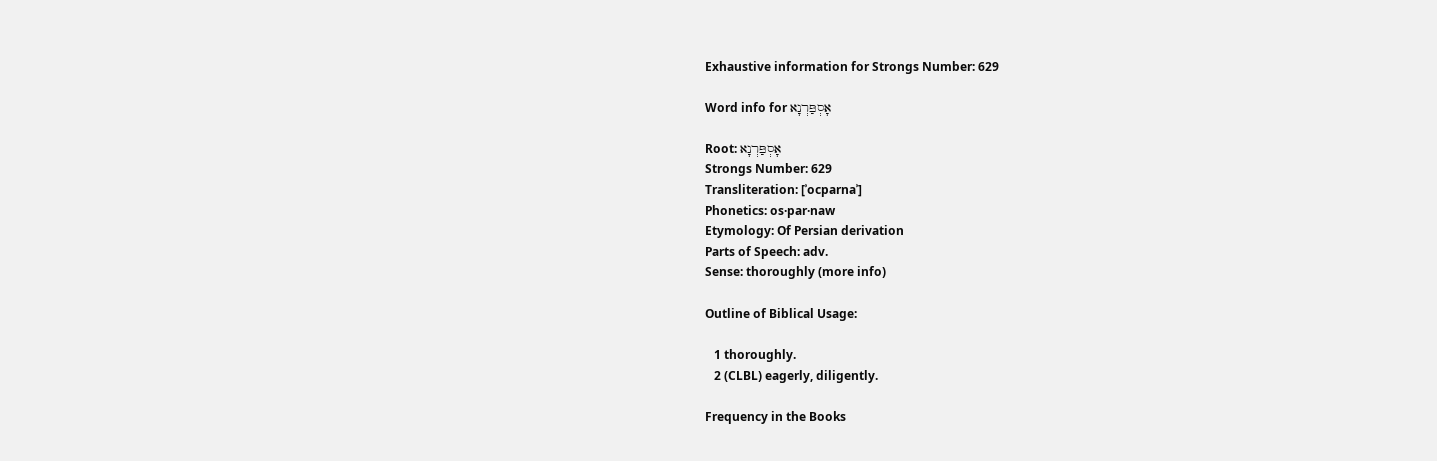Exhaustive information for Strongs Number: 629

Word info for אָסְפַּרְנָא

Root: אָסְפַּרְנָא
Strongs Number: 629
Transliteration: [ʾocparnaʾ]
Phonetics: os·par·naw
Etymology: Of Persian derivation
Parts of Speech: adv.
Sense: thoroughly (more info)

Outline of Biblical Usage:

   1 thoroughly.
   2 (CLBL) eagerly, diligently.

Frequency in the Books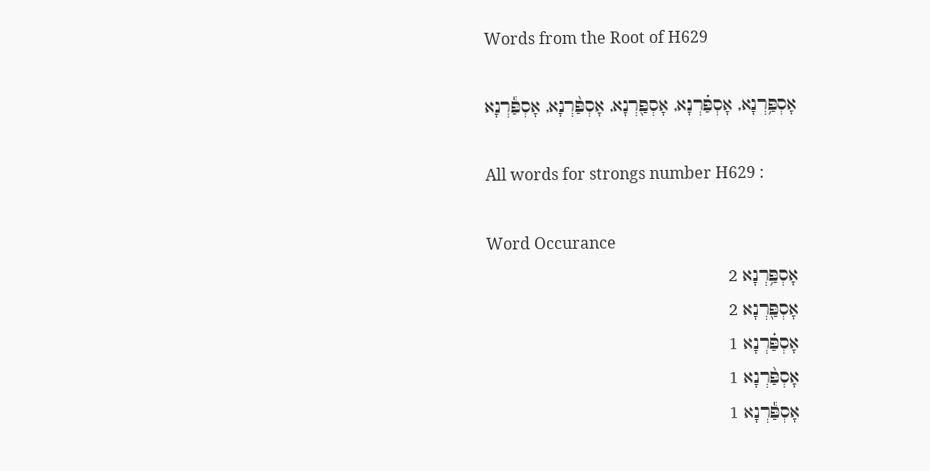Words from the Root of H629

אָסְפַּ֥רְנָא, אָסְפַּ֗רְנָא, אָסְפַּ֖רְנָא, אָסְפַּ֨רְנָא, אָסְפַּ֕רְנָא

All words for strongs number H629 :

Word Occurance
אָסְפַּ֥רְנָא 2
אָסְפַּ֖רְנָא 2
אָסְפַּ֗רְנָא 1
אָסְפַּ֨רְנָא 1
אָסְפַּ֕רְנָא 1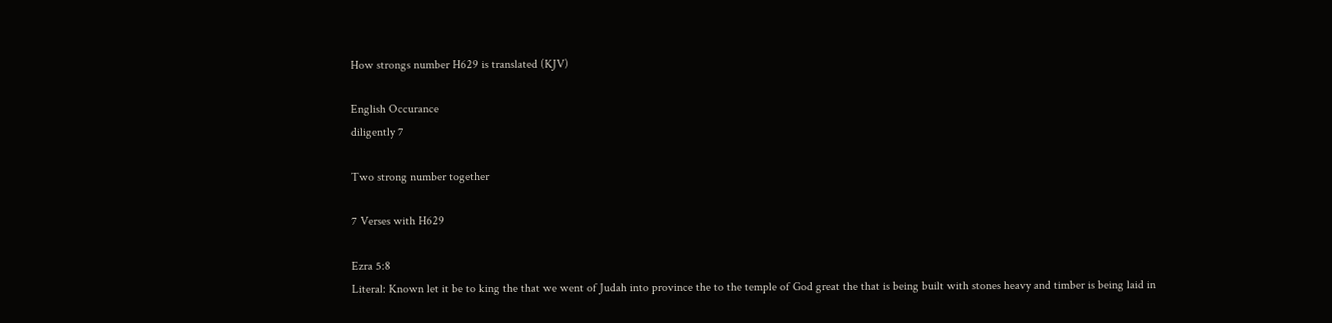How strongs number H629 is translated (KJV)

English Occurance
diligently 7

Two strong number together

7 Verses with H629

Ezra 5:8
Literal: Known let it be to king the that we went of Judah into province the to the temple of God great the that is being built with stones heavy and timber is being laid in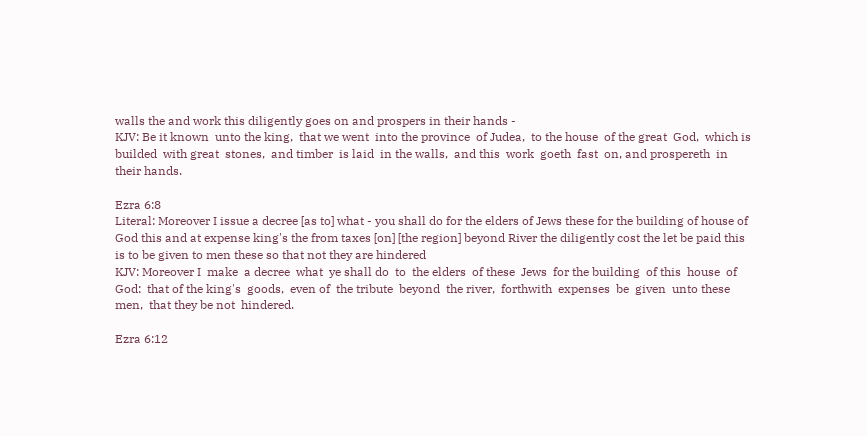walls the and work this diligently goes on and prospers in their hands -
KJV: Be it known  unto the king,  that we went  into the province  of Judea,  to the house  of the great  God,  which is builded  with great  stones,  and timber  is laid  in the walls,  and this  work  goeth  fast  on, and prospereth  in their hands.

Ezra 6:8
Literal: Moreover I issue a decree [as to] what - you shall do for the elders of Jews these for the building of house of God this and at expense king's the from taxes [on] [the region] beyond River the diligently cost the let be paid this is to be given to men these so that not they are hindered
KJV: Moreover I  make  a decree  what  ye shall do  to  the elders  of these  Jews  for the building  of this  house  of God:  that of the king's  goods,  even of  the tribute  beyond  the river,  forthwith  expenses  be  given  unto these  men,  that they be not  hindered.

Ezra 6:12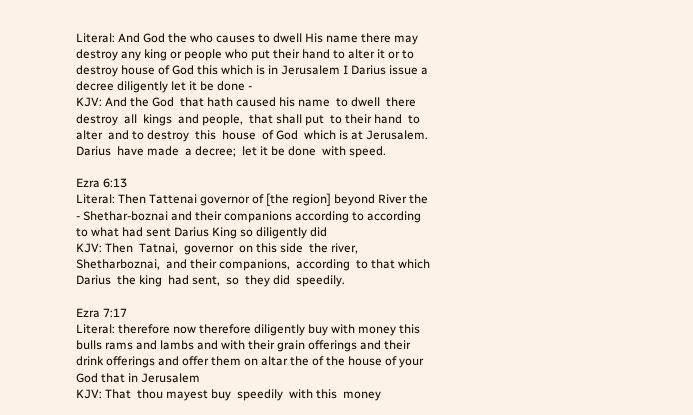Literal: And God the who causes to dwell His name there may destroy any king or people who put their hand to alter it or to destroy house of God this which is in Jerusalem I Darius issue a decree diligently let it be done -
KJV: And the God  that hath caused his name  to dwell  there  destroy  all  kings  and people,  that shall put  to their hand  to alter  and to destroy  this  house  of God  which is at Jerusalem.  Darius  have made  a decree;  let it be done  with speed.

Ezra 6:13
Literal: Then Tattenai governor of [the region] beyond River the - Shethar-boznai and their companions according to according to what had sent Darius King so diligently did
KJV: Then  Tatnai,  governor  on this side  the river,  Shetharboznai,  and their companions,  according  to that which Darius  the king  had sent,  so  they did  speedily.

Ezra 7:17
Literal: therefore now therefore diligently buy with money this bulls rams and lambs and with their grain offerings and their drink offerings and offer them on altar the of the house of your God that in Jerusalem
KJV: That  thou mayest buy  speedily  with this  money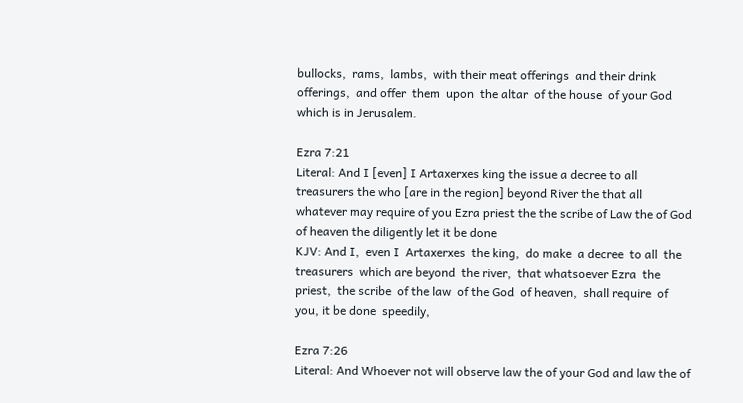bullocks,  rams,  lambs,  with their meat offerings  and their drink offerings,  and offer  them  upon  the altar  of the house  of your God  which is in Jerusalem.

Ezra 7:21
Literal: And I [even] I Artaxerxes king the issue a decree to all treasurers the who [are in the region] beyond River the that all whatever may require of you Ezra priest the the scribe of Law the of God of heaven the diligently let it be done
KJV: And I,  even I  Artaxerxes  the king,  do make  a decree  to all  the treasurers  which are beyond  the river,  that whatsoever Ezra  the priest,  the scribe  of the law  of the God  of heaven,  shall require  of you, it be done  speedily,

Ezra 7:26
Literal: And Whoever not will observe law the of your God and law the of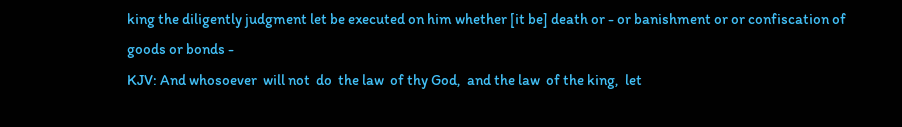king the diligently judgment let be executed on him whether [it be] death or - or banishment or or confiscation of goods or bonds -
KJV: And whosoever  will not  do  the law  of thy God,  and the law  of the king,  let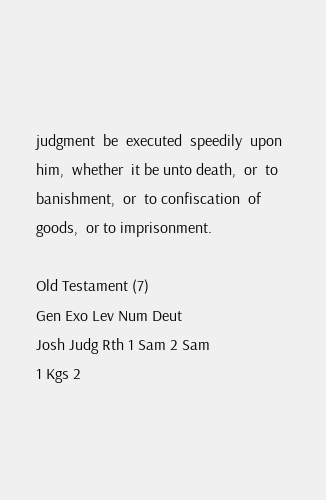judgment  be  executed  speedily  upon him,  whether  it be unto death,  or  to banishment,  or  to confiscation  of goods,  or to imprisonment.

Old Testament (7)
Gen Exo Lev Num Deut
Josh Judg Rth 1 Sam 2 Sam
1 Kgs 2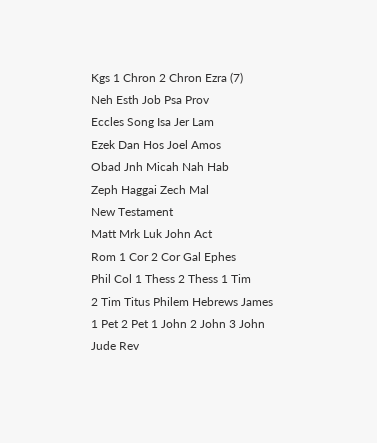Kgs 1 Chron 2 Chron Ezra (7)
Neh Esth Job Psa Prov
Eccles Song Isa Jer Lam
Ezek Dan Hos Joel Amos
Obad Jnh Micah Nah Hab
Zeph Haggai Zech Mal
New Testament
Matt Mrk Luk John Act
Rom 1 Cor 2 Cor Gal Ephes
Phil Col 1 Thess 2 Thess 1 Tim
2 Tim Titus Philem Hebrews James
1 Pet 2 Pet 1 John 2 John 3 John
Jude Rev